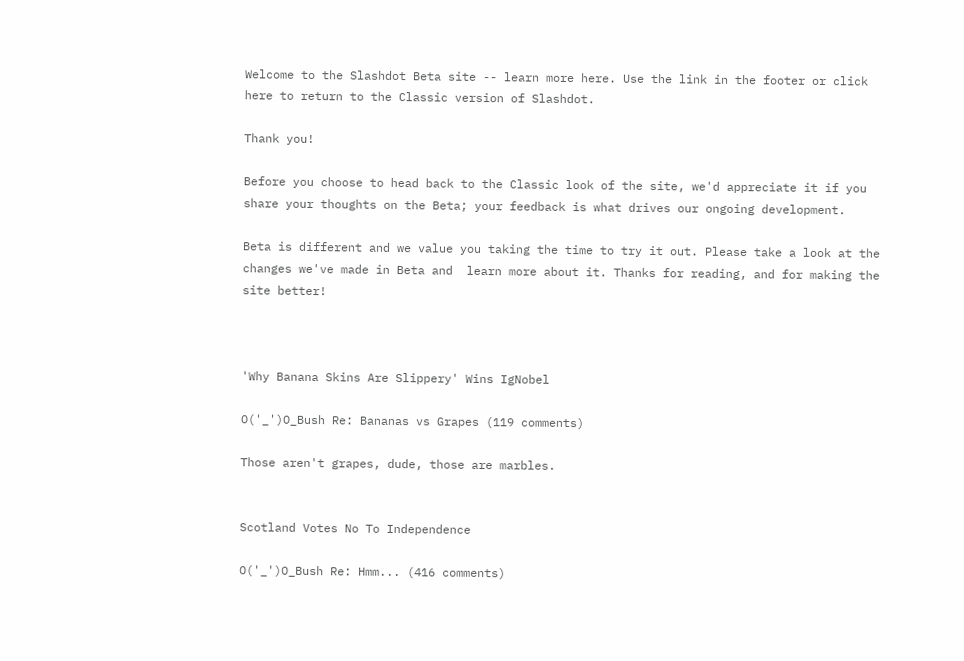Welcome to the Slashdot Beta site -- learn more here. Use the link in the footer or click here to return to the Classic version of Slashdot.

Thank you!

Before you choose to head back to the Classic look of the site, we'd appreciate it if you share your thoughts on the Beta; your feedback is what drives our ongoing development.

Beta is different and we value you taking the time to try it out. Please take a look at the changes we've made in Beta and  learn more about it. Thanks for reading, and for making the site better!



'Why Banana Skins Are Slippery' Wins IgNobel

O('_')O_Bush Re: Bananas vs Grapes (119 comments)

Those aren't grapes, dude, those are marbles.


Scotland Votes No To Independence

O('_')O_Bush Re: Hmm... (416 comments)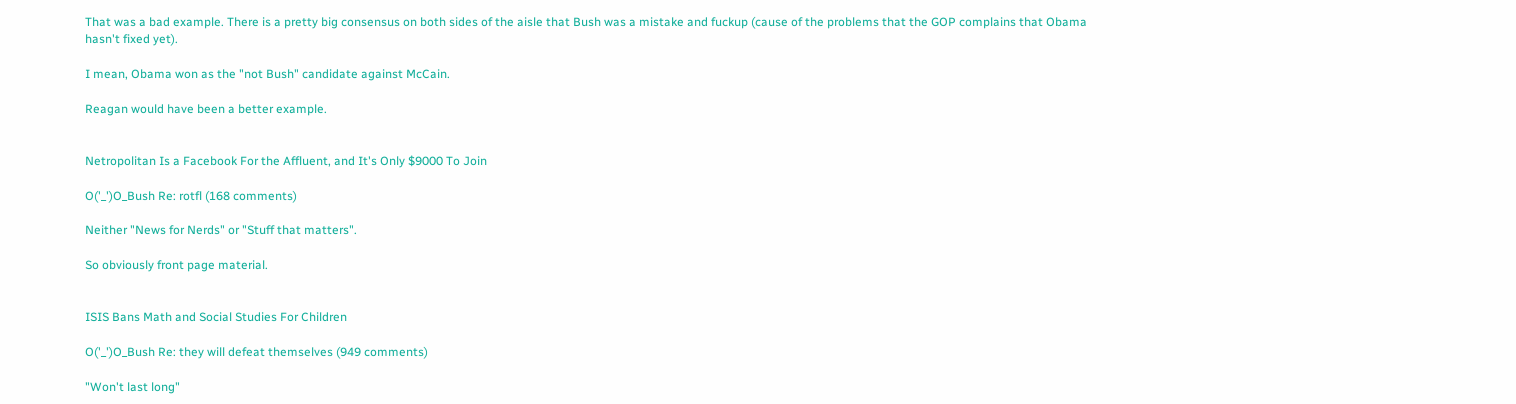That was a bad example. There is a pretty big consensus on both sides of the aisle that Bush was a mistake and fuckup (cause of the problems that the GOP complains that Obama hasn't fixed yet).

I mean, Obama won as the "not Bush" candidate against McCain.

Reagan would have been a better example.


Netropolitan Is a Facebook For the Affluent, and It's Only $9000 To Join

O('_')O_Bush Re: rotfl (168 comments)

Neither "News for Nerds" or "Stuff that matters".

So obviously front page material.


ISIS Bans Math and Social Studies For Children

O('_')O_Bush Re: they will defeat themselves (949 comments)

"Won't last long"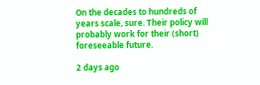On the decades to hundreds of years scale, sure. Their policy will probably work for their (short) foreseeable future.

2 days ago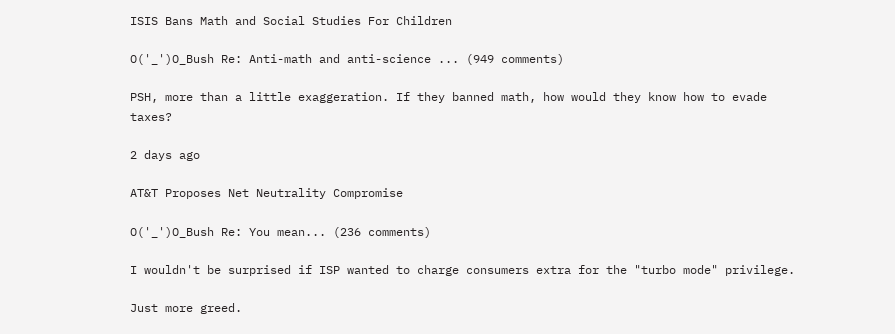ISIS Bans Math and Social Studies For Children

O('_')O_Bush Re: Anti-math and anti-science ... (949 comments)

PSH, more than a little exaggeration. If they banned math, how would they know how to evade taxes?

2 days ago

AT&T Proposes Net Neutrality Compromise

O('_')O_Bush Re: You mean... (236 comments)

I wouldn't be surprised if ISP wanted to charge consumers extra for the "turbo mode" privilege.

Just more greed.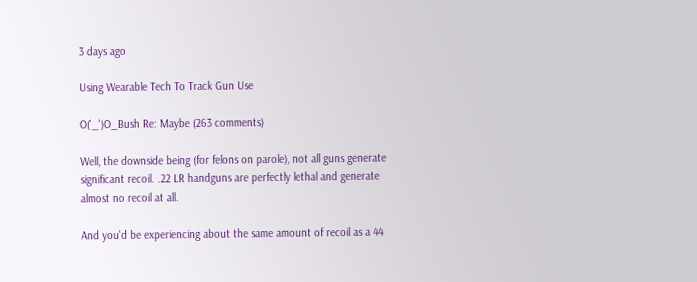3 days ago

Using Wearable Tech To Track Gun Use

O('_')O_Bush Re: Maybe (263 comments)

Well, the downside being (for felons on parole), not all guns generate significant recoil. .22 LR handguns are perfectly lethal and generate almost no recoil at all.

And you'd be experiencing about the same amount of recoil as a 44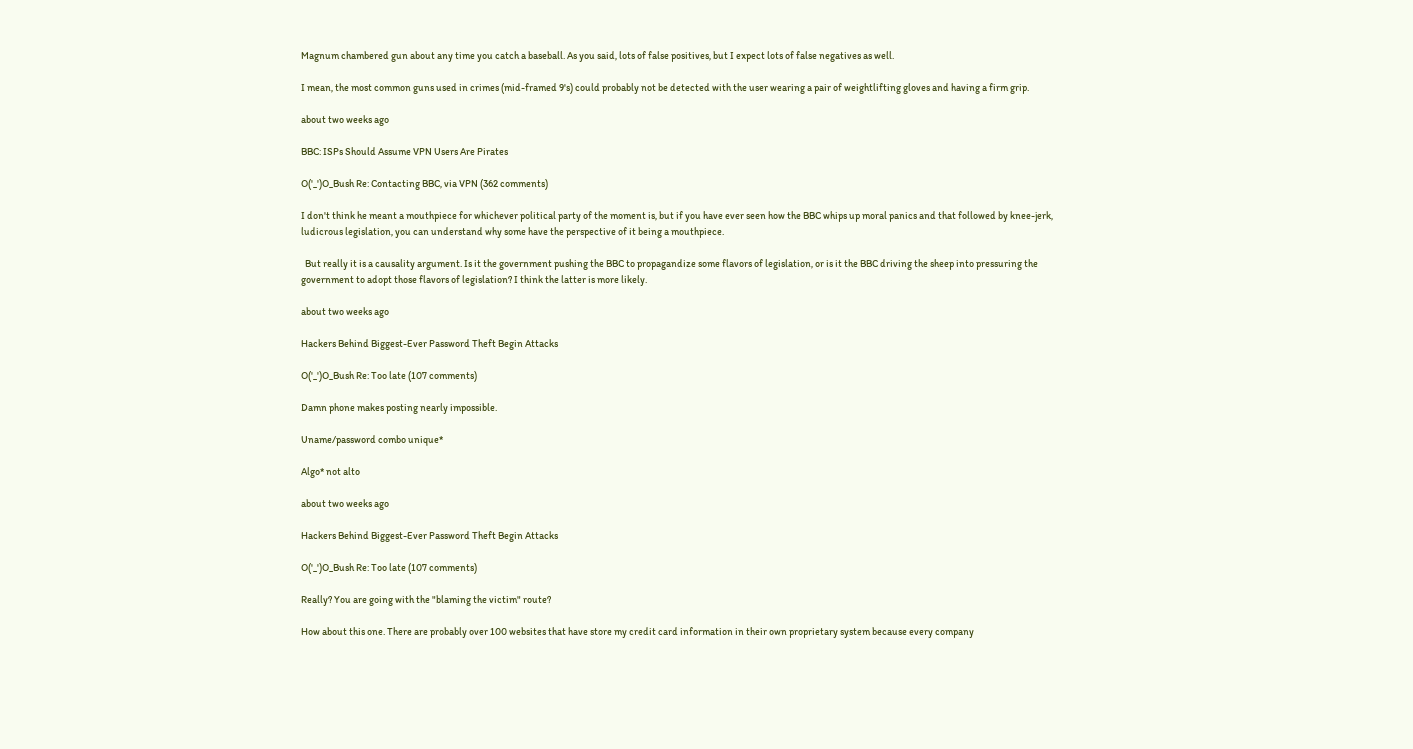Magnum chambered gun about any time you catch a baseball. As you said, lots of false positives, but I expect lots of false negatives as well.

I mean, the most common guns used in crimes (mid-framed 9's) could probably not be detected with the user wearing a pair of weightlifting gloves and having a firm grip.

about two weeks ago

BBC: ISPs Should Assume VPN Users Are Pirates

O('_')O_Bush Re: Contacting BBC, via VPN (362 comments)

I don't think he meant a mouthpiece for whichever political party of the moment is, but if you have ever seen how the BBC whips up moral panics and that followed by knee-jerk, ludicrous legislation, you can understand why some have the perspective of it being a mouthpiece.

  But really it is a causality argument. Is it the government pushing the BBC to propagandize some flavors of legislation, or is it the BBC driving the sheep into pressuring the government to adopt those flavors of legislation? I think the latter is more likely.

about two weeks ago

Hackers Behind Biggest-Ever Password Theft Begin Attacks

O('_')O_Bush Re: Too late (107 comments)

Damn phone makes posting nearly impossible.

Uname/password combo unique*

Algo* not alto

about two weeks ago

Hackers Behind Biggest-Ever Password Theft Begin Attacks

O('_')O_Bush Re: Too late (107 comments)

Really? You are going with the "blaming the victim" route?

How about this one. There are probably over 100 websites that have store my credit card information in their own proprietary system because every company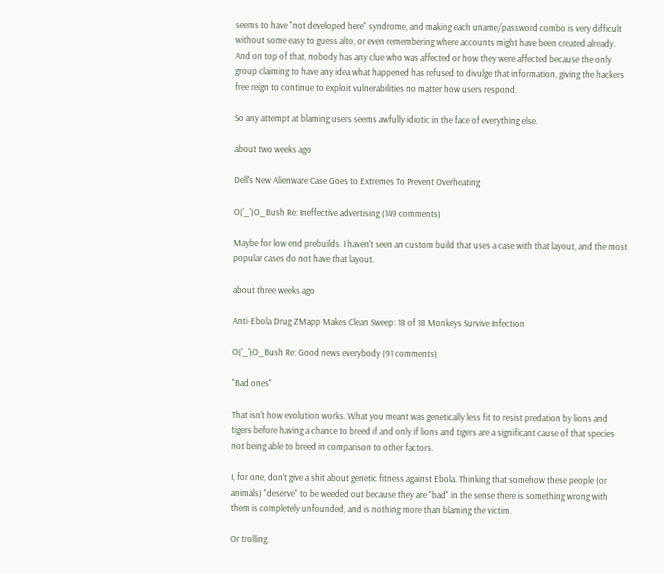seems to have "not developed here" syndrome, and making each uname/password combo is very difficult without some easy to guess alto, or even remembering where accounts might have been created already. And on top of that, nobody has any clue who was affected or how they were affected because the only group claiming to have any idea what happened has refused to divulge that information, giving the hackers free reign to continue to exploit vulnerabilities no matter how users respond.

So any attempt at blaming users seems awfully idiotic in the face of everything else.

about two weeks ago

Dell's New Alienware Case Goes to Extremes To Prevent Overheating

O('_')O_Bush Re: Ineffective advertising (149 comments)

Maybe for low end prebuilds. I haven't seen an custom build that uses a case with that layout, and the most popular cases do not have that layout.

about three weeks ago

Anti-Ebola Drug ZMapp Makes Clean Sweep: 18 of 18 Monkeys Survive Infection

O('_')O_Bush Re: Good news everybody (91 comments)

"Bad ones"

That isn't how evolution works. What you meant was genetically less fit to resist predation by lions and tigers before having a chance to breed if and only if lions and tigers are a significant cause of that species not being able to breed in comparison to other factors.

I, for one, don't give a shit about genetic fitness against Ebola. Thinking that somehow these people (or animals) "deserve" to be weeded out because they are "bad" in the sense there is something wrong with them is completely unfounded, and is nothing more than blaming the victim.

Or trolling.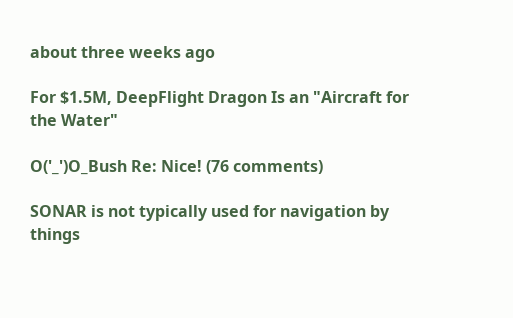about three weeks ago

For $1.5M, DeepFlight Dragon Is an "Aircraft for the Water"

O('_')O_Bush Re: Nice! (76 comments)

SONAR is not typically used for navigation by things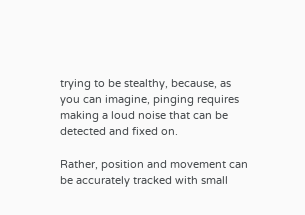trying to be stealthy, because, as you can imagine, pinging requires making a loud noise that can be detected and fixed on.

Rather, position and movement can be accurately tracked with small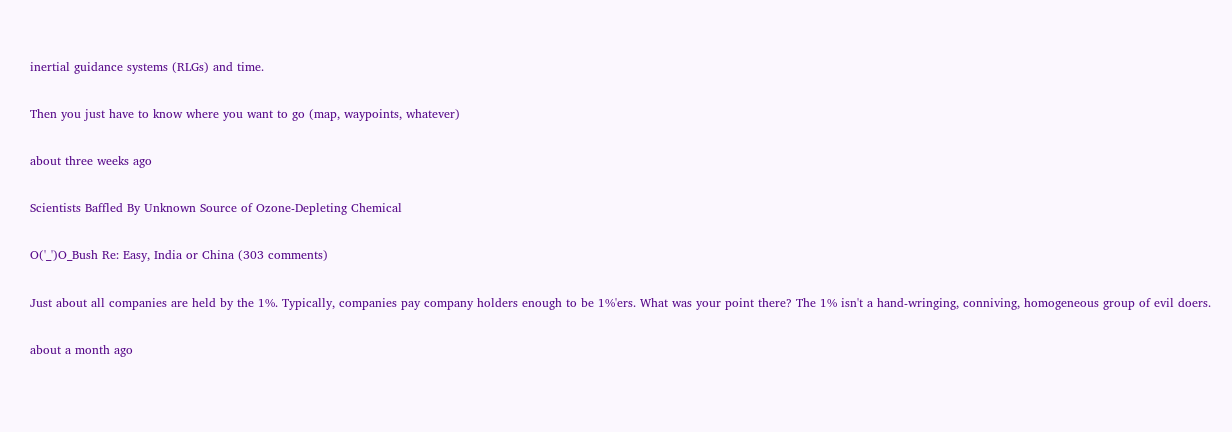inertial guidance systems (RLGs) and time.

Then you just have to know where you want to go (map, waypoints, whatever)

about three weeks ago

Scientists Baffled By Unknown Source of Ozone-Depleting Chemical

O('_')O_Bush Re: Easy, India or China (303 comments)

Just about all companies are held by the 1%. Typically, companies pay company holders enough to be 1%'ers. What was your point there? The 1% isn't a hand-wringing, conniving, homogeneous group of evil doers.

about a month ago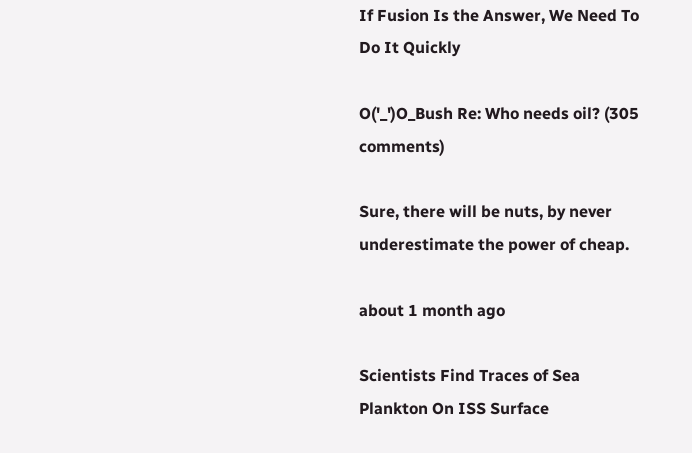If Fusion Is the Answer, We Need To Do It Quickly

O('_')O_Bush Re: Who needs oil? (305 comments)

Sure, there will be nuts, by never underestimate the power of cheap.

about 1 month ago

Scientists Find Traces of Sea Plankton On ISS Surface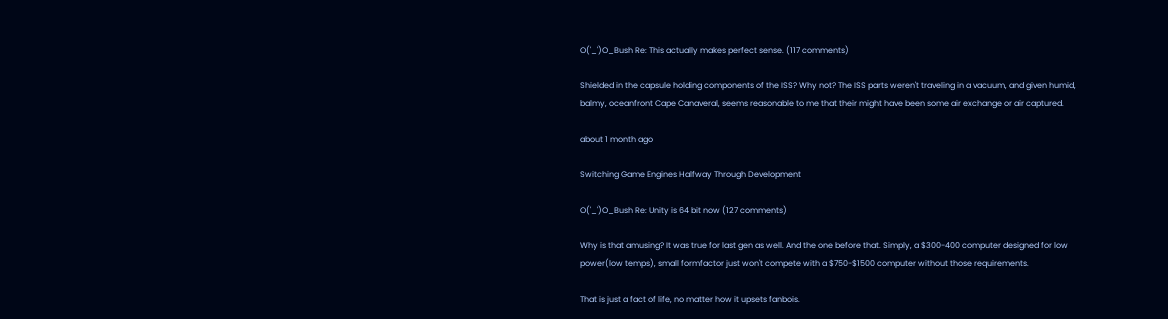O('_')O_Bush Re: This actually makes perfect sense. (117 comments)

Shielded in the capsule holding components of the ISS? Why not? The ISS parts weren't traveling in a vacuum, and given humid, balmy, oceanfront Cape Canaveral, seems reasonable to me that their might have been some air exchange or air captured.

about 1 month ago

Switching Game Engines Halfway Through Development

O('_')O_Bush Re: Unity is 64 bit now (127 comments)

Why is that amusing? It was true for last gen as well. And the one before that. Simply, a $300-400 computer designed for low power(low temps), small formfactor just won't compete with a $750-$1500 computer without those requirements.

That is just a fact of life, no matter how it upsets fanbois.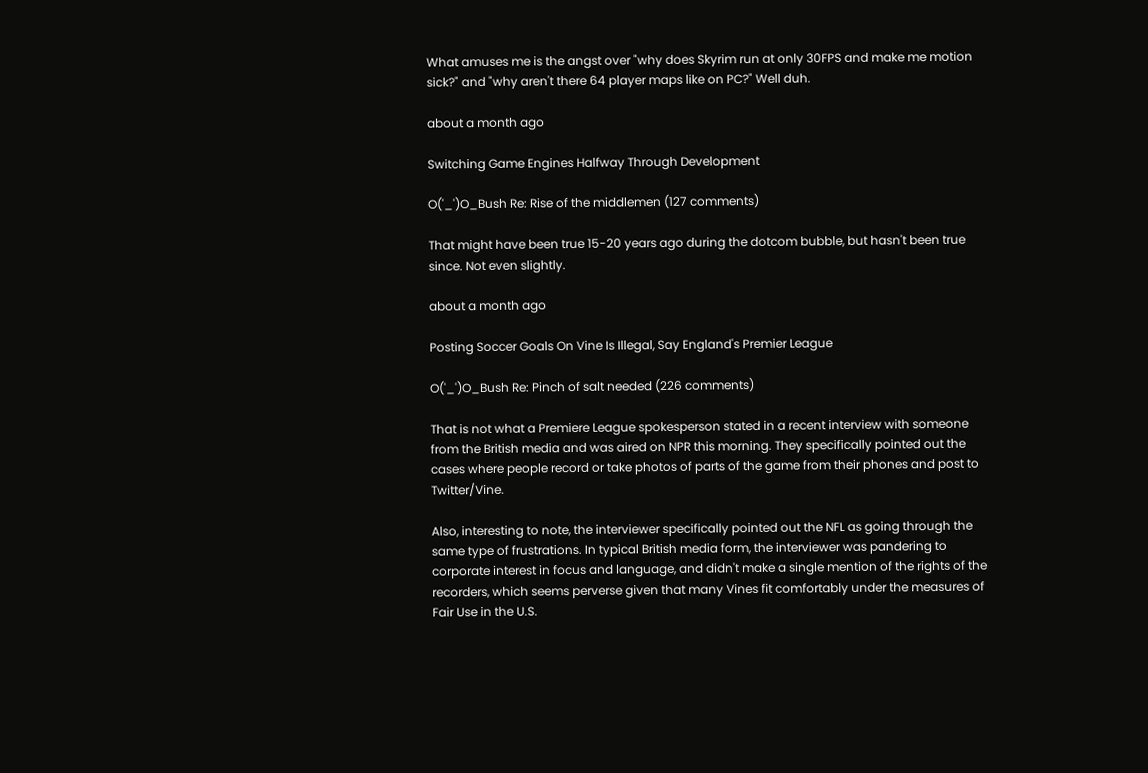What amuses me is the angst over "why does Skyrim run at only 30FPS and make me motion sick?" and "why aren't there 64 player maps like on PC?" Well duh.

about a month ago

Switching Game Engines Halfway Through Development

O('_')O_Bush Re: Rise of the middlemen (127 comments)

That might have been true 15-20 years ago during the dotcom bubble, but hasn't been true since. Not even slightly.

about a month ago

Posting Soccer Goals On Vine Is Illegal, Say England's Premier League

O('_')O_Bush Re: Pinch of salt needed (226 comments)

That is not what a Premiere League spokesperson stated in a recent interview with someone from the British media and was aired on NPR this morning. They specifically pointed out the cases where people record or take photos of parts of the game from their phones and post to Twitter/Vine.

Also, interesting to note, the interviewer specifically pointed out the NFL as going through the same type of frustrations. In typical British media form, the interviewer was pandering to corporate interest in focus and language, and didn't make a single mention of the rights of the recorders, which seems perverse given that many Vines fit comfortably under the measures of Fair Use in the U.S.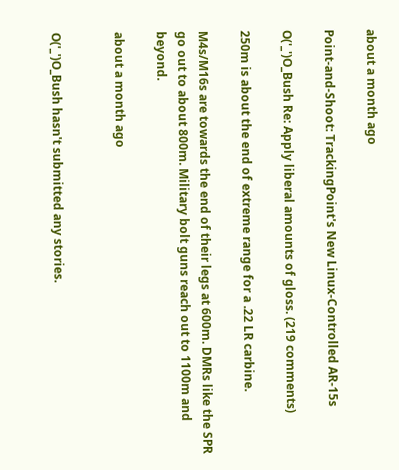about a month ago

Point-and-Shoot: TrackingPoint's New Linux-Controlled AR-15s

O('_')O_Bush Re: Apply liberal amounts of gloss. (219 comments)

250m is about the end of extreme range for a .22 LR carbine.

M4s/M16s are towards the end of their legs at 600m. DMRs like the SPR go out to about 800m. Military bolt guns reach out to 1100m and beyond.

about a month ago


O('_')O_Bush hasn't submitted any stories.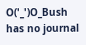O('_')O_Bush has no journal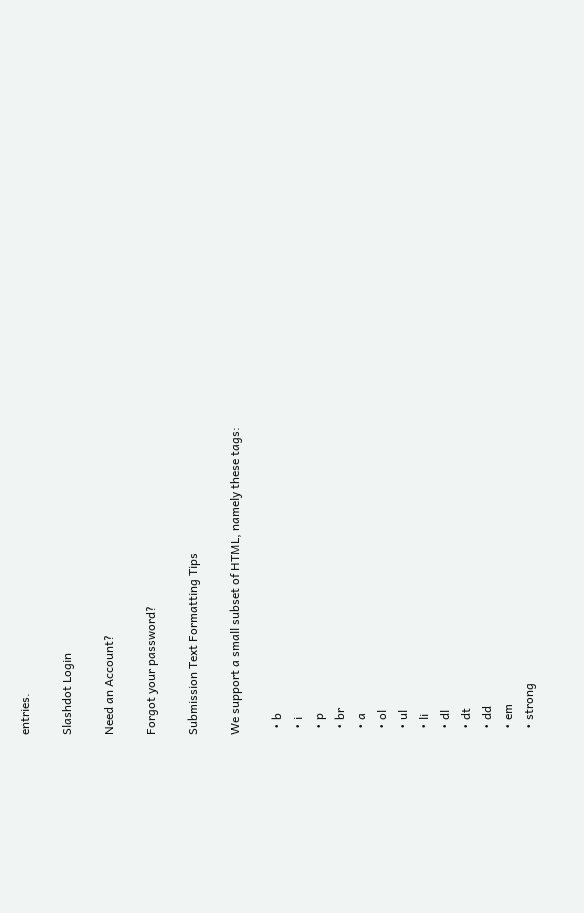entries.

Slashdot Login

Need an Account?

Forgot your password?

Submission Text Formatting Tips

We support a small subset of HTML, namely these tags:

  • b
  • i
  • p
  • br
  • a
  • ol
  • ul
  • li
  • dl
  • dt
  • dd
  • em
  • strong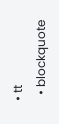• tt
  • blockquote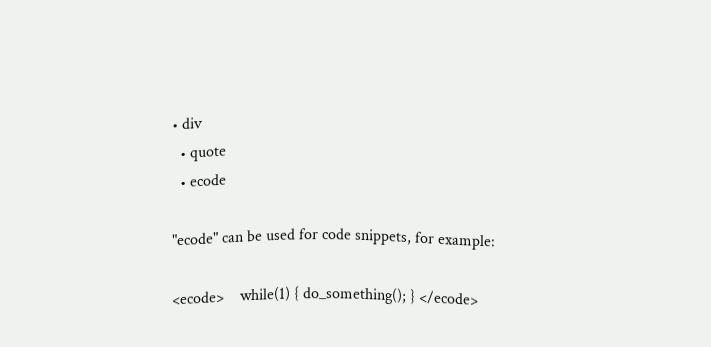• div
  • quote
  • ecode

"ecode" can be used for code snippets, for example:

<ecode>    while(1) { do_something(); } </ecode>